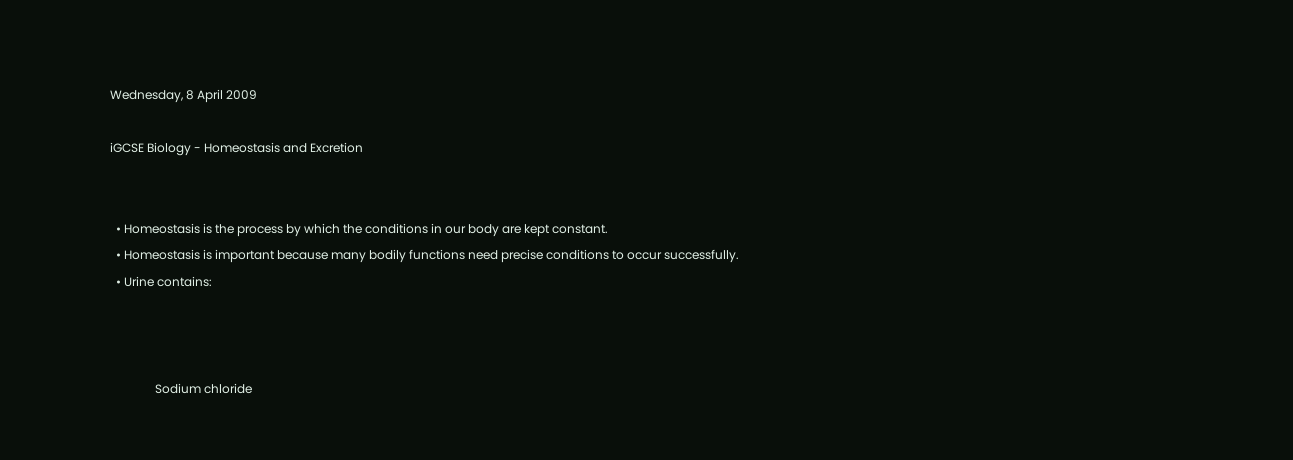Wednesday, 8 April 2009

iGCSE Biology - Homeostasis and Excretion


  • Homeostasis is the process by which the conditions in our body are kept constant.
  • Homeostasis is important because many bodily functions need precise conditions to occur successfully.
  • Urine contains:



               Sodium chloride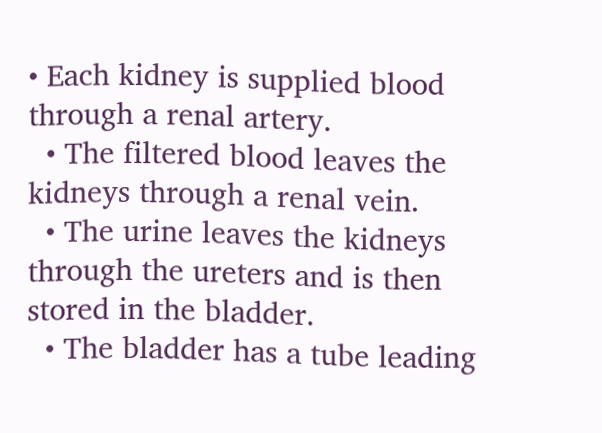• Each kidney is supplied blood through a renal artery.
  • The filtered blood leaves the kidneys through a renal vein.
  • The urine leaves the kidneys through the ureters and is then stored in the bladder.
  • The bladder has a tube leading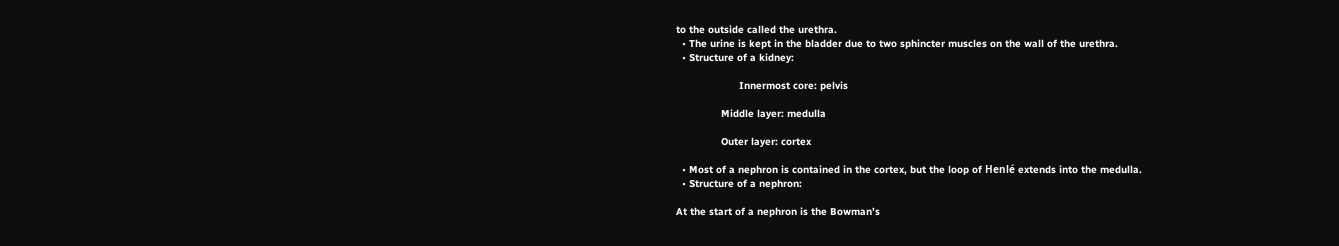to the outside called the urethra.
  • The urine is kept in the bladder due to two sphincter muscles on the wall of the urethra.
  • Structure of a kidney:

                     Innermost core: pelvis

               Middle layer: medulla

               Outer layer: cortex

  • Most of a nephron is contained in the cortex, but the loop of Henlé extends into the medulla.
  • Structure of a nephron:

At the start of a nephron is the Bowman’s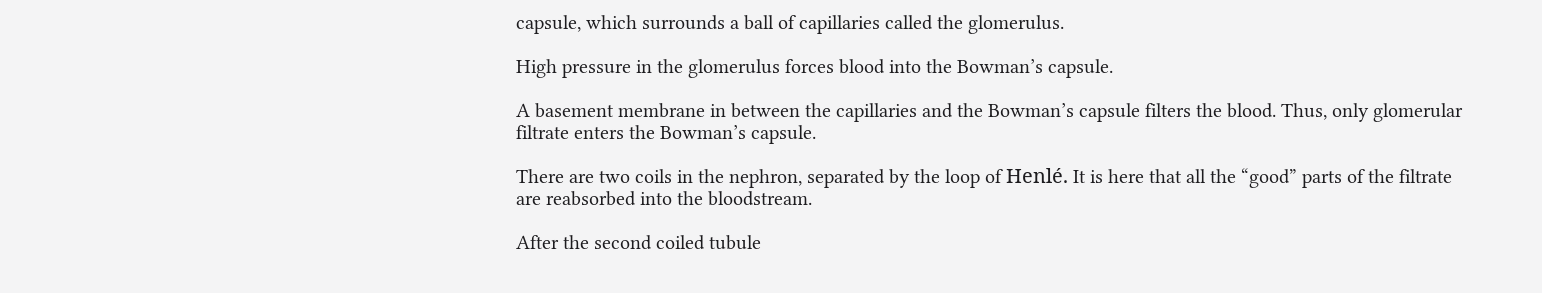capsule, which surrounds a ball of capillaries called the glomerulus.

High pressure in the glomerulus forces blood into the Bowman’s capsule.

A basement membrane in between the capillaries and the Bowman’s capsule filters the blood. Thus, only glomerular filtrate enters the Bowman’s capsule.

There are two coils in the nephron, separated by the loop of Henlé. It is here that all the “good” parts of the filtrate are reabsorbed into the bloodstream.

After the second coiled tubule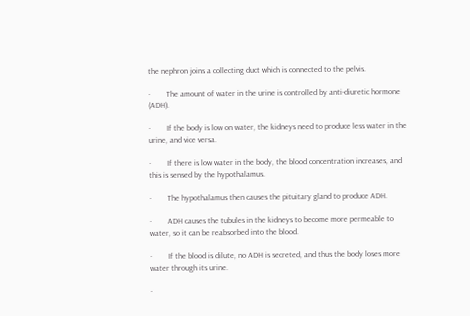the nephron joins a collecting duct which is connected to the pelvis.

·        The amount of water in the urine is controlled by anti-diuretic hormone (ADH).

·        If the body is low on water, the kidneys need to produce less water in the urine, and vice versa.

·        If there is low water in the body, the blood concentration increases, and this is sensed by the hypothalamus.

·        The hypothalamus then causes the pituitary gland to produce ADH.

·        ADH causes the tubules in the kidneys to become more permeable to water, so it can be reabsorbed into the blood.

·        If the blood is dilute, no ADH is secreted, and thus the body loses more water through its urine.

·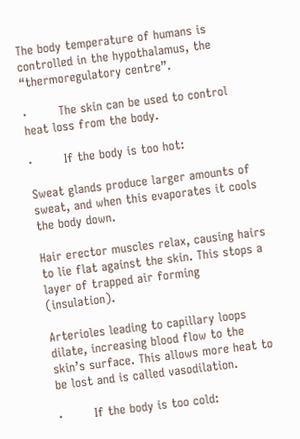The body temperature of humans is controlled in the hypothalamus, the “thermoregulatory centre”.

·        The skin can be used to control heat loss from the body.

·        If the body is too hot:

Sweat glands produce larger amounts of sweat, and when this evaporates it cools the body down.

Hair erector muscles relax, causing hairs to lie flat against the skin. This stops a layer of trapped air forming (insulation).

Arterioles leading to capillary loops dilate, increasing blood flow to the skin’s surface. This allows more heat to be lost and is called vasodilation.

·        If the body is too cold: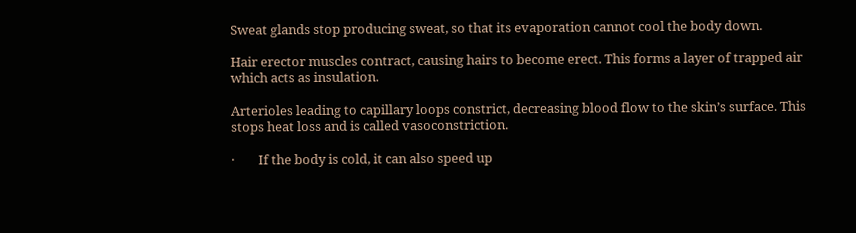Sweat glands stop producing sweat, so that its evaporation cannot cool the body down.

Hair erector muscles contract, causing hairs to become erect. This forms a layer of trapped air which acts as insulation.

Arterioles leading to capillary loops constrict, decreasing blood flow to the skin’s surface. This stops heat loss and is called vasoconstriction.

·        If the body is cold, it can also speed up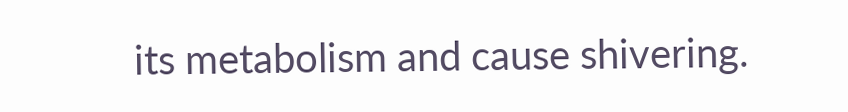its metabolism and cause shivering.